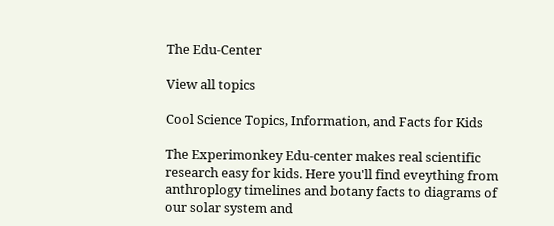The Edu-Center

View all topics

Cool Science Topics, Information, and Facts for Kids

The Experimonkey Edu-center makes real scientific research easy for kids. Here you'll find eveything from anthroplogy timelines and botany facts to diagrams of our solar system and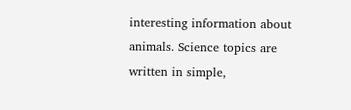interesting information about animals. Science topics are written in simple,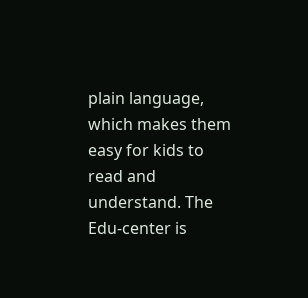plain language, which makes them easy for kids to read and understand. The Edu-center is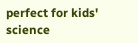perfect for kids' science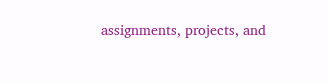assignments, projects, and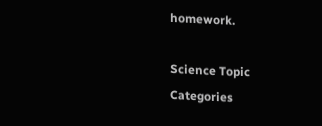homework.

Science Topic Categories